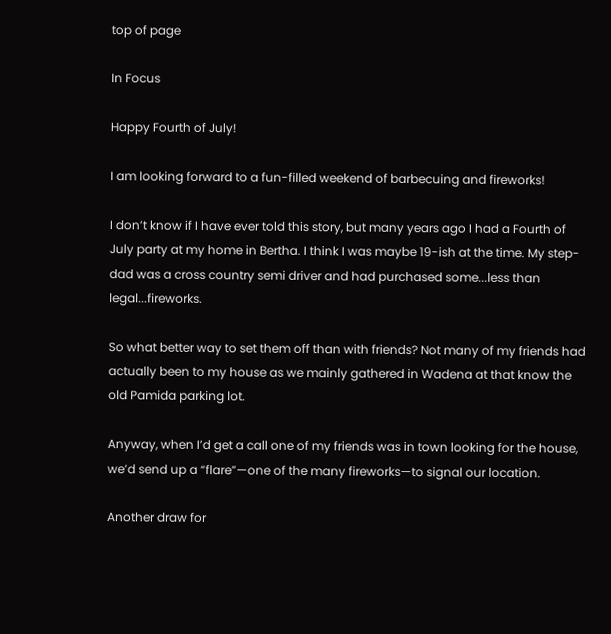top of page

In Focus

Happy Fourth of July!

I am looking forward to a fun-filled weekend of barbecuing and fireworks!

I don’t know if I have ever told this story, but many years ago I had a Fourth of July party at my home in Bertha. I think I was maybe 19-ish at the time. My step-dad was a cross country semi driver and had purchased some...less than legal...fireworks.

So what better way to set them off than with friends? Not many of my friends had actually been to my house as we mainly gathered in Wadena at that know the old Pamida parking lot.

Anyway, when I’d get a call one of my friends was in town looking for the house, we’d send up a “flare”—one of the many fireworks—to signal our location.

Another draw for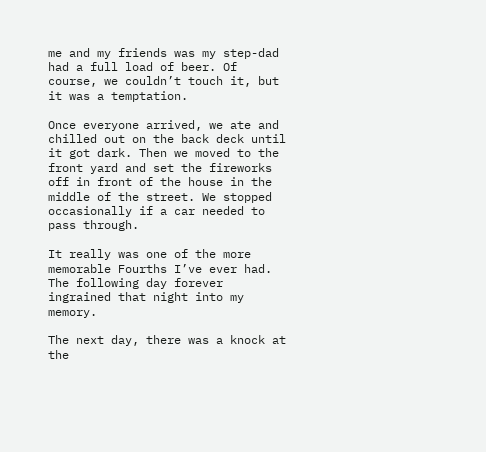me and my friends was my step-dad had a full load of beer. Of course, we couldn’t touch it, but it was a temptation.

Once everyone arrived, we ate and chilled out on the back deck until it got dark. Then we moved to the front yard and set the fireworks off in front of the house in the middle of the street. We stopped occasionally if a car needed to pass through.

It really was one of the more memorable Fourths I’ve ever had. The following day forever ingrained that night into my memory.

The next day, there was a knock at the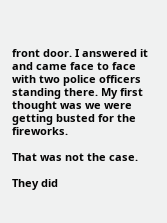front door. I answered it and came face to face with two police officers standing there. My first thought was we were getting busted for the fireworks.

That was not the case.

They did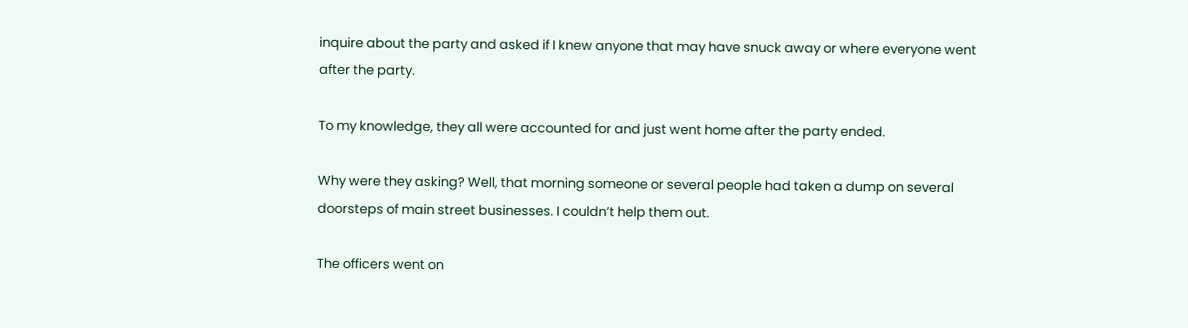inquire about the party and asked if I knew anyone that may have snuck away or where everyone went after the party.

To my knowledge, they all were accounted for and just went home after the party ended.

Why were they asking? Well, that morning someone or several people had taken a dump on several doorsteps of main street businesses. I couldn’t help them out.

The officers went on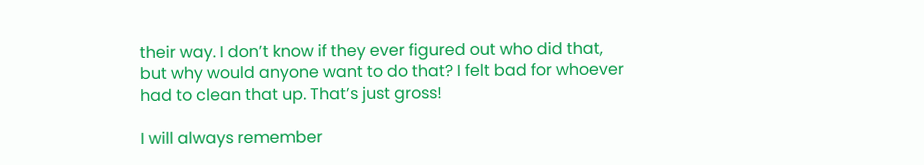their way. I don’t know if they ever figured out who did that, but why would anyone want to do that? I felt bad for whoever had to clean that up. That’s just gross!

I will always remember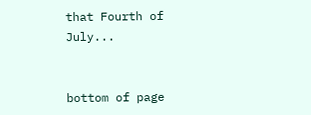that Fourth of July...


bottom of page